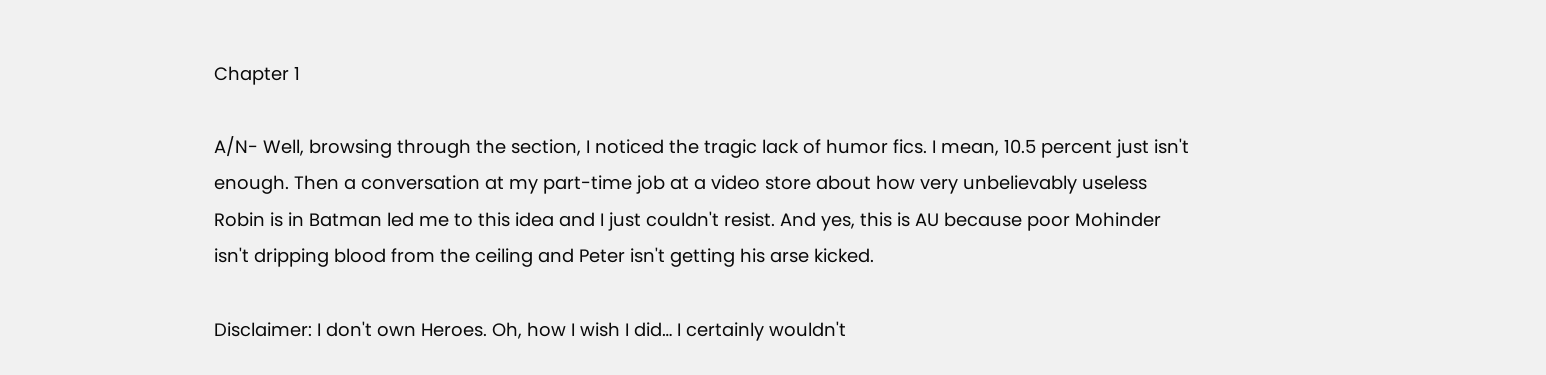Chapter 1

A/N- Well, browsing through the section, I noticed the tragic lack of humor fics. I mean, 10.5 percent just isn't enough. Then a conversation at my part-time job at a video store about how very unbelievably useless Robin is in Batman led me to this idea and I just couldn't resist. And yes, this is AU because poor Mohinder isn't dripping blood from the ceiling and Peter isn't getting his arse kicked.

Disclaimer: I don't own Heroes. Oh, how I wish I did… I certainly wouldn't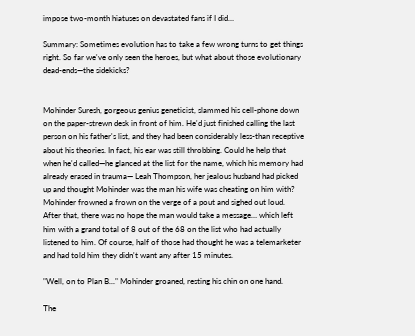impose two-month hiatuses on devastated fans if I did…

Summary: Sometimes evolution has to take a few wrong turns to get things right. So far we've only seen the heroes, but what about those evolutionary dead-ends—the sidekicks?


Mohinder Suresh, gorgeous genius geneticist, slammed his cell-phone down on the paper-strewn desk in front of him. He'd just finished calling the last person on his father's list, and they had been considerably less-than receptive about his theories. In fact, his ear was still throbbing. Could he help that when he'd called—he glanced at the list for the name, which his memory had already erased in trauma— Leah Thompson, her jealous husband had picked up and thought Mohinder was the man his wife was cheating on him with? Mohinder frowned a frown on the verge of a pout and sighed out loud. After that, there was no hope the man would take a message… which left him with a grand total of 8 out of the 68 on the list who had actually listened to him. Of course, half of those had thought he was a telemarketer and had told him they didn't want any after 15 minutes.

"Well, on to Plan B..." Mohinder groaned, resting his chin on one hand.

The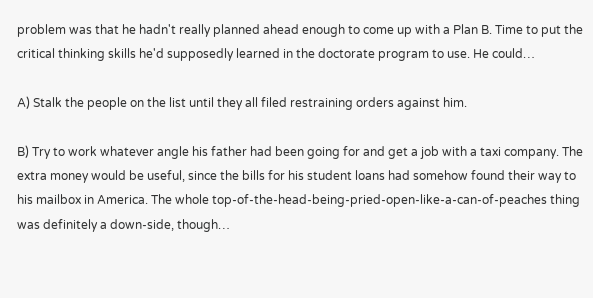problem was that he hadn't really planned ahead enough to come up with a Plan B. Time to put the critical thinking skills he'd supposedly learned in the doctorate program to use. He could…

A) Stalk the people on the list until they all filed restraining orders against him.

B) Try to work whatever angle his father had been going for and get a job with a taxi company. The extra money would be useful, since the bills for his student loans had somehow found their way to his mailbox in America. The whole top-of-the-head-being-pried-open-like-a-can-of-peaches thing was definitely a down-side, though…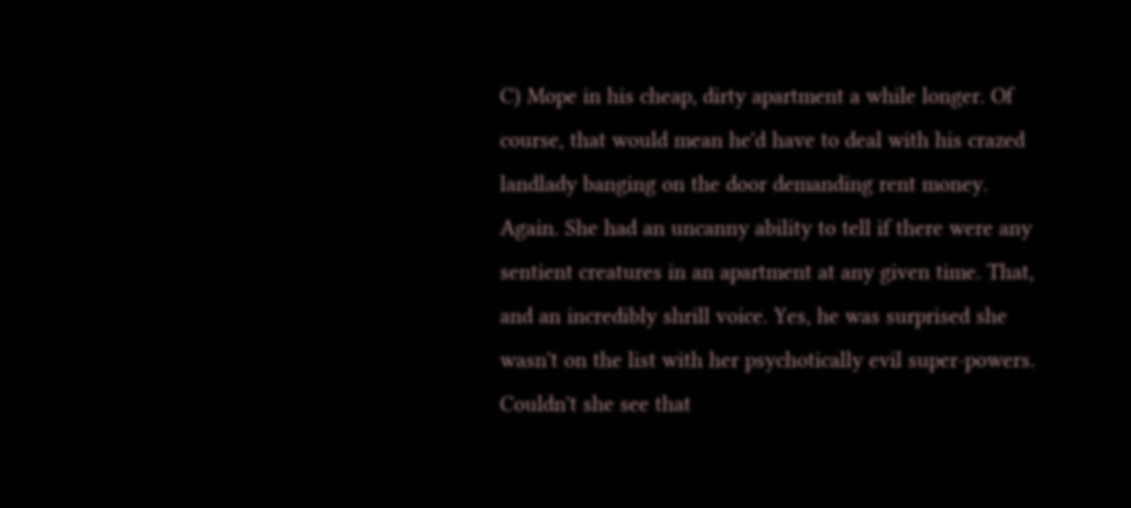C) Mope in his cheap, dirty apartment a while longer. Of course, that would mean he'd have to deal with his crazed landlady banging on the door demanding rent money. Again. She had an uncanny ability to tell if there were any sentient creatures in an apartment at any given time. That, and an incredibly shrill voice. Yes, he was surprised she wasn't on the list with her psychotically evil super-powers. Couldn't she see that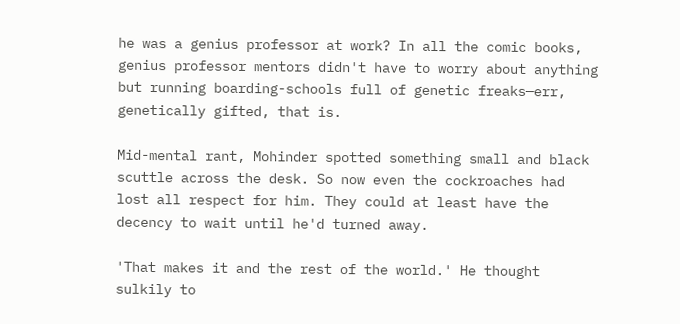he was a genius professor at work? In all the comic books, genius professor mentors didn't have to worry about anything but running boarding-schools full of genetic freaks—err, genetically gifted, that is.

Mid-mental rant, Mohinder spotted something small and black scuttle across the desk. So now even the cockroaches had lost all respect for him. They could at least have the decency to wait until he'd turned away.

'That makes it and the rest of the world.' He thought sulkily to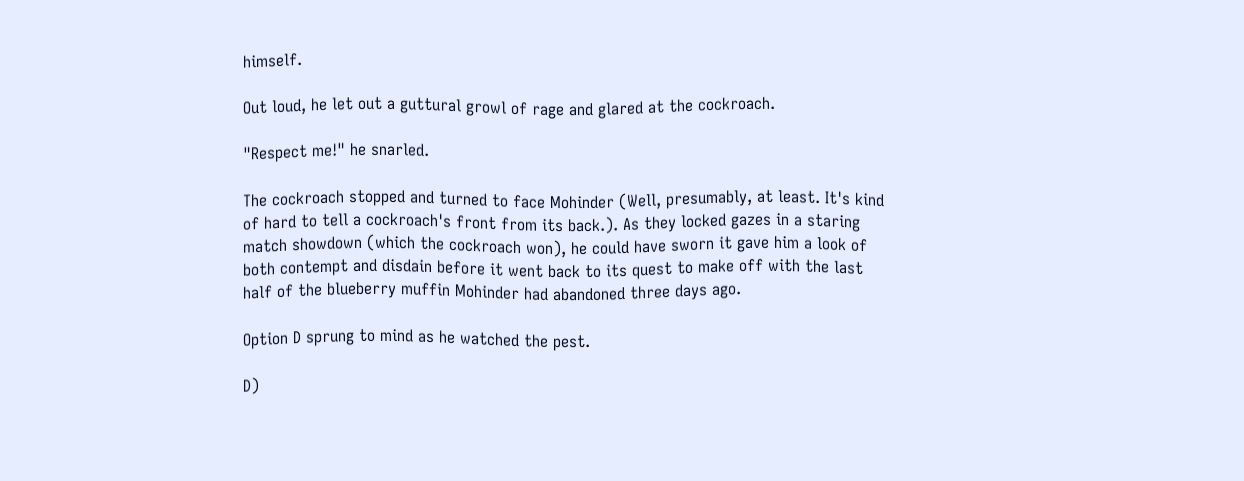himself.

Out loud, he let out a guttural growl of rage and glared at the cockroach.

"Respect me!" he snarled.

The cockroach stopped and turned to face Mohinder (Well, presumably, at least. It's kind of hard to tell a cockroach's front from its back.). As they locked gazes in a staring match showdown (which the cockroach won), he could have sworn it gave him a look of both contempt and disdain before it went back to its quest to make off with the last half of the blueberry muffin Mohinder had abandoned three days ago.

Option D sprung to mind as he watched the pest.

D)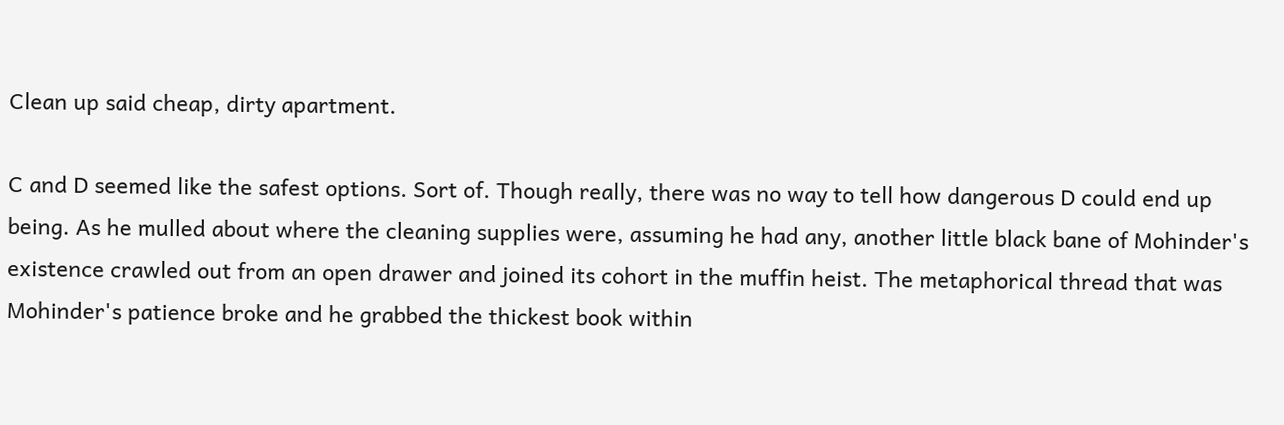Clean up said cheap, dirty apartment.

C and D seemed like the safest options. Sort of. Though really, there was no way to tell how dangerous D could end up being. As he mulled about where the cleaning supplies were, assuming he had any, another little black bane of Mohinder's existence crawled out from an open drawer and joined its cohort in the muffin heist. The metaphorical thread that was Mohinder's patience broke and he grabbed the thickest book within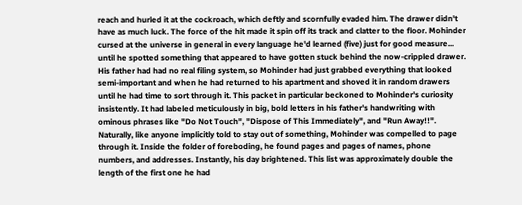reach and hurled it at the cockroach, which deftly and scornfully evaded him. The drawer didn't have as much luck. The force of the hit made it spin off its track and clatter to the floor. Mohinder cursed at the universe in general in every language he'd learned (five) just for good measure... until he spotted something that appeared to have gotten stuck behind the now-crippled drawer. His father had had no real filing system, so Mohinder had just grabbed everything that looked semi-important and when he had returned to his apartment and shoved it in random drawers until he had time to sort through it. This packet in particular beckoned to Mohinder's curiosity insistently. It had labeled meticulously in big, bold letters in his father's handwriting with ominous phrases like "Do Not Touch", "Dispose of This Immediately", and "Run Away!!". Naturally, like anyone implicitly told to stay out of something, Mohinder was compelled to page through it. Inside the folder of foreboding, he found pages and pages of names, phone numbers, and addresses. Instantly, his day brightened. This list was approximately double the length of the first one he had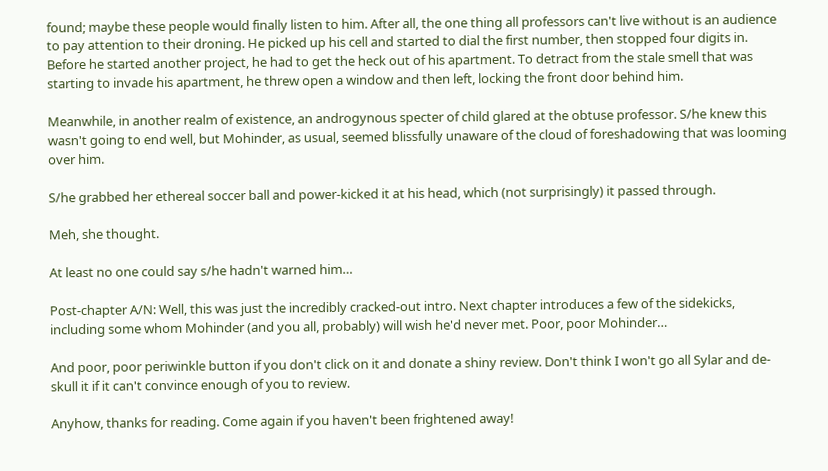found; maybe these people would finally listen to him. After all, the one thing all professors can't live without is an audience to pay attention to their droning. He picked up his cell and started to dial the first number, then stopped four digits in. Before he started another project, he had to get the heck out of his apartment. To detract from the stale smell that was starting to invade his apartment, he threw open a window and then left, locking the front door behind him.

Meanwhile, in another realm of existence, an androgynous specter of child glared at the obtuse professor. S/he knew this wasn't going to end well, but Mohinder, as usual, seemed blissfully unaware of the cloud of foreshadowing that was looming over him.

S/he grabbed her ethereal soccer ball and power-kicked it at his head, which (not surprisingly) it passed through.

Meh, she thought.

At least no one could say s/he hadn't warned him…

Post-chapter A/N: Well, this was just the incredibly cracked-out intro. Next chapter introduces a few of the sidekicks, including some whom Mohinder (and you all, probably) will wish he'd never met. Poor, poor Mohinder…

And poor, poor periwinkle button if you don't click on it and donate a shiny review. Don't think I won't go all Sylar and de-skull it if it can't convince enough of you to review.

Anyhow, thanks for reading. Come again if you haven't been frightened away!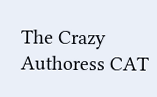The Crazy Authoress CAT